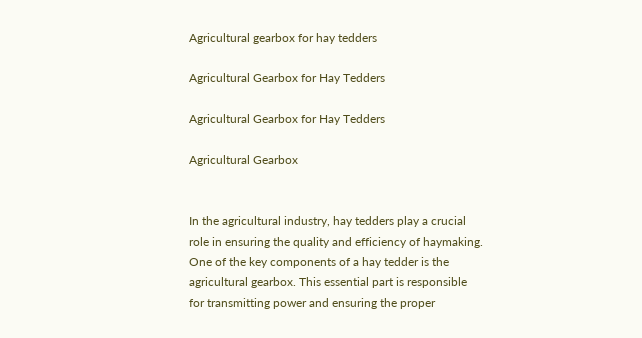Agricultural gearbox for hay tedders

Agricultural Gearbox for Hay Tedders

Agricultural Gearbox for Hay Tedders

Agricultural Gearbox


In the agricultural industry, hay tedders play a crucial role in ensuring the quality and efficiency of haymaking. One of the key components of a hay tedder is the agricultural gearbox. This essential part is responsible for transmitting power and ensuring the proper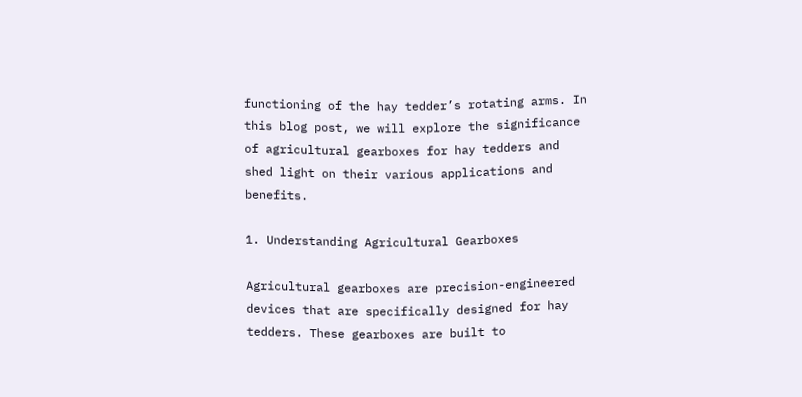functioning of the hay tedder’s rotating arms. In this blog post, we will explore the significance of agricultural gearboxes for hay tedders and shed light on their various applications and benefits.

1. Understanding Agricultural Gearboxes

Agricultural gearboxes are precision-engineered devices that are specifically designed for hay tedders. These gearboxes are built to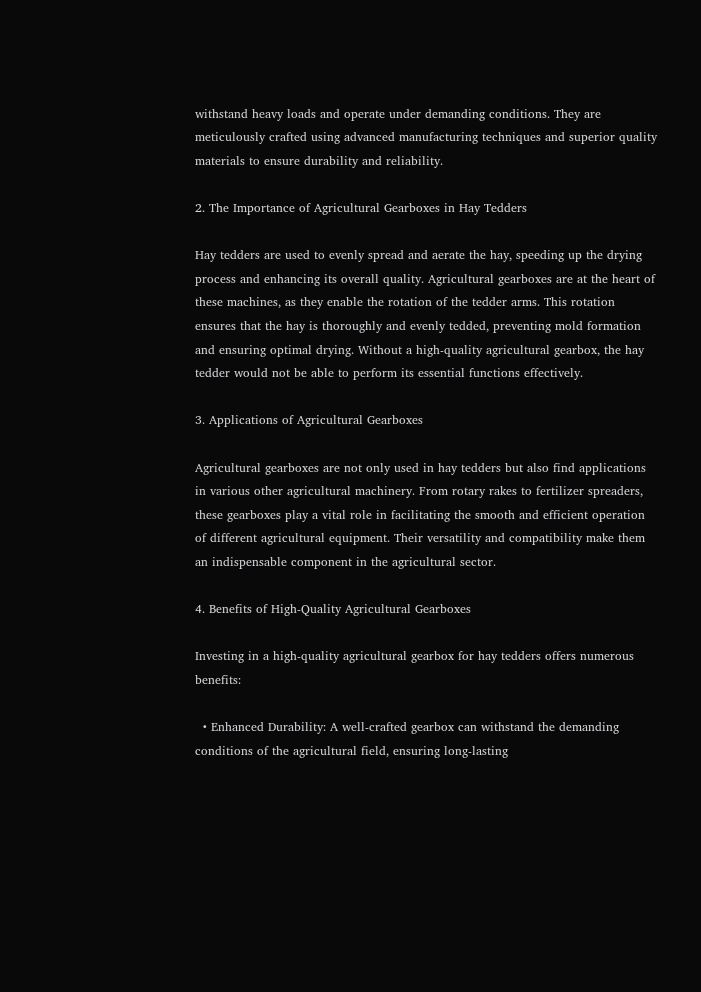withstand heavy loads and operate under demanding conditions. They are meticulously crafted using advanced manufacturing techniques and superior quality materials to ensure durability and reliability.

2. The Importance of Agricultural Gearboxes in Hay Tedders

Hay tedders are used to evenly spread and aerate the hay, speeding up the drying process and enhancing its overall quality. Agricultural gearboxes are at the heart of these machines, as they enable the rotation of the tedder arms. This rotation ensures that the hay is thoroughly and evenly tedded, preventing mold formation and ensuring optimal drying. Without a high-quality agricultural gearbox, the hay tedder would not be able to perform its essential functions effectively.

3. Applications of Agricultural Gearboxes

Agricultural gearboxes are not only used in hay tedders but also find applications in various other agricultural machinery. From rotary rakes to fertilizer spreaders, these gearboxes play a vital role in facilitating the smooth and efficient operation of different agricultural equipment. Their versatility and compatibility make them an indispensable component in the agricultural sector.

4. Benefits of High-Quality Agricultural Gearboxes

Investing in a high-quality agricultural gearbox for hay tedders offers numerous benefits:

  • Enhanced Durability: A well-crafted gearbox can withstand the demanding conditions of the agricultural field, ensuring long-lasting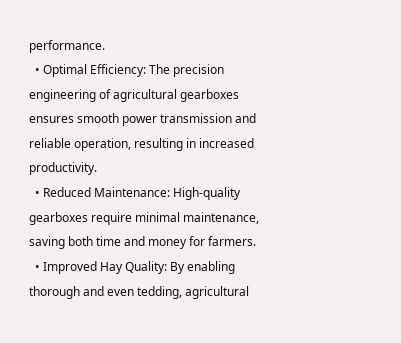performance.
  • Optimal Efficiency: The precision engineering of agricultural gearboxes ensures smooth power transmission and reliable operation, resulting in increased productivity.
  • Reduced Maintenance: High-quality gearboxes require minimal maintenance, saving both time and money for farmers.
  • Improved Hay Quality: By enabling thorough and even tedding, agricultural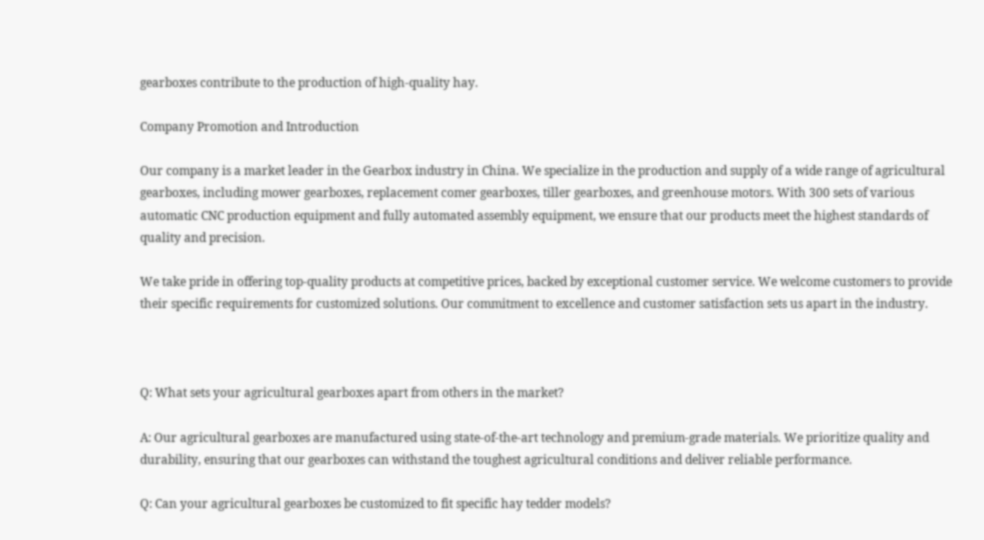gearboxes contribute to the production of high-quality hay.

Company Promotion and Introduction

Our company is a market leader in the Gearbox industry in China. We specialize in the production and supply of a wide range of agricultural gearboxes, including mower gearboxes, replacement comer gearboxes, tiller gearboxes, and greenhouse motors. With 300 sets of various automatic CNC production equipment and fully automated assembly equipment, we ensure that our products meet the highest standards of quality and precision.

We take pride in offering top-quality products at competitive prices, backed by exceptional customer service. We welcome customers to provide their specific requirements for customized solutions. Our commitment to excellence and customer satisfaction sets us apart in the industry.



Q: What sets your agricultural gearboxes apart from others in the market?

A: Our agricultural gearboxes are manufactured using state-of-the-art technology and premium-grade materials. We prioritize quality and durability, ensuring that our gearboxes can withstand the toughest agricultural conditions and deliver reliable performance.

Q: Can your agricultural gearboxes be customized to fit specific hay tedder models?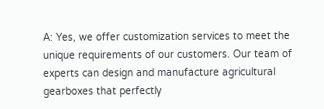A: Yes, we offer customization services to meet the unique requirements of our customers. Our team of experts can design and manufacture agricultural gearboxes that perfectly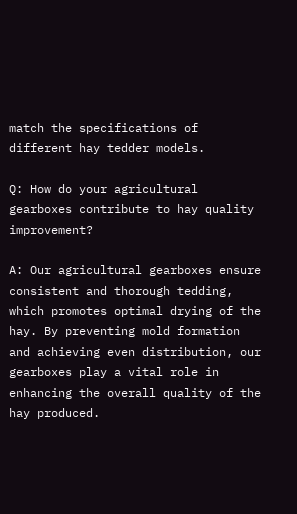match the specifications of different hay tedder models.

Q: How do your agricultural gearboxes contribute to hay quality improvement?

A: Our agricultural gearboxes ensure consistent and thorough tedding, which promotes optimal drying of the hay. By preventing mold formation and achieving even distribution, our gearboxes play a vital role in enhancing the overall quality of the hay produced.